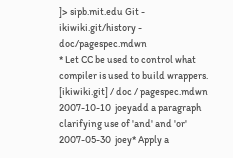]> sipb.mit.edu Git - ikiwiki.git/history - doc/pagespec.mdwn
* Let CC be used to control what compiler is used to build wrappers.
[ikiwiki.git] / doc / pagespec.mdwn
2007-10-10  joeyadd a paragraph clarifying use of 'and' and 'or'
2007-05-30  joey* Apply a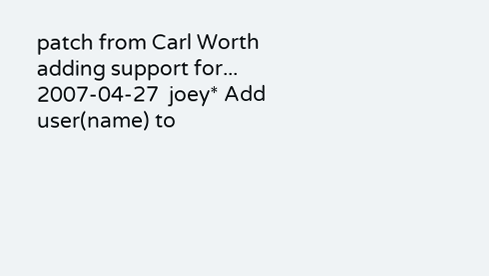patch from Carl Worth adding support for...
2007-04-27  joey* Add user(name) to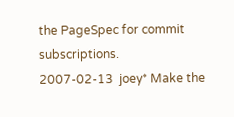the PageSpec for commit subscriptions.
2007-02-13  joey* Make the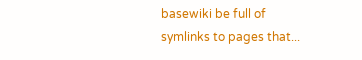basewiki be full of symlinks to pages that...